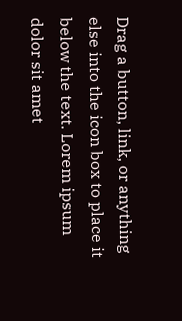Drag a button, link, or anything else into the icon box to place it below the text. Lorem ipsum dolor sit amet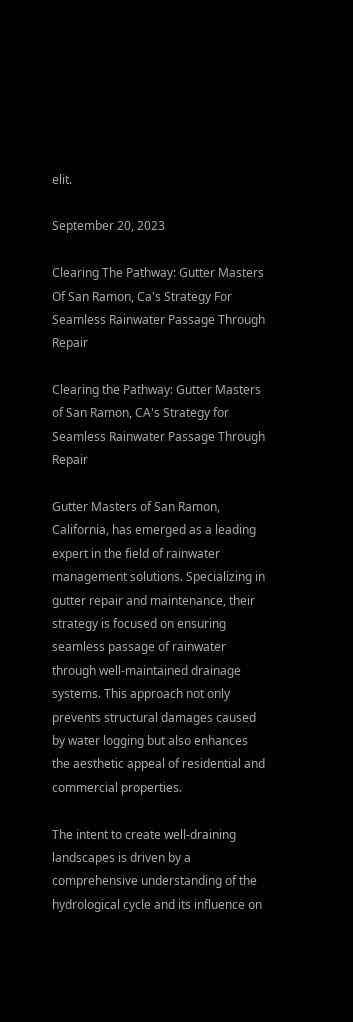elit.

September 20, 2023

Clearing The Pathway: Gutter Masters Of San Ramon, Ca's Strategy For Seamless Rainwater Passage Through Repair

Clearing the Pathway: Gutter Masters of San Ramon, CA's Strategy for Seamless Rainwater Passage Through Repair

Gutter Masters of San Ramon, California, has emerged as a leading expert in the field of rainwater management solutions. Specializing in gutter repair and maintenance, their strategy is focused on ensuring seamless passage of rainwater through well-maintained drainage systems. This approach not only prevents structural damages caused by water logging but also enhances the aesthetic appeal of residential and commercial properties.

The intent to create well-draining landscapes is driven by a comprehensive understanding of the hydrological cycle and its influence on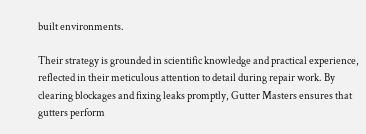built environments.

Their strategy is grounded in scientific knowledge and practical experience, reflected in their meticulous attention to detail during repair work. By clearing blockages and fixing leaks promptly, Gutter Masters ensures that gutters perform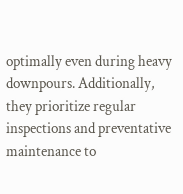optimally even during heavy downpours. Additionally, they prioritize regular inspections and preventative maintenance to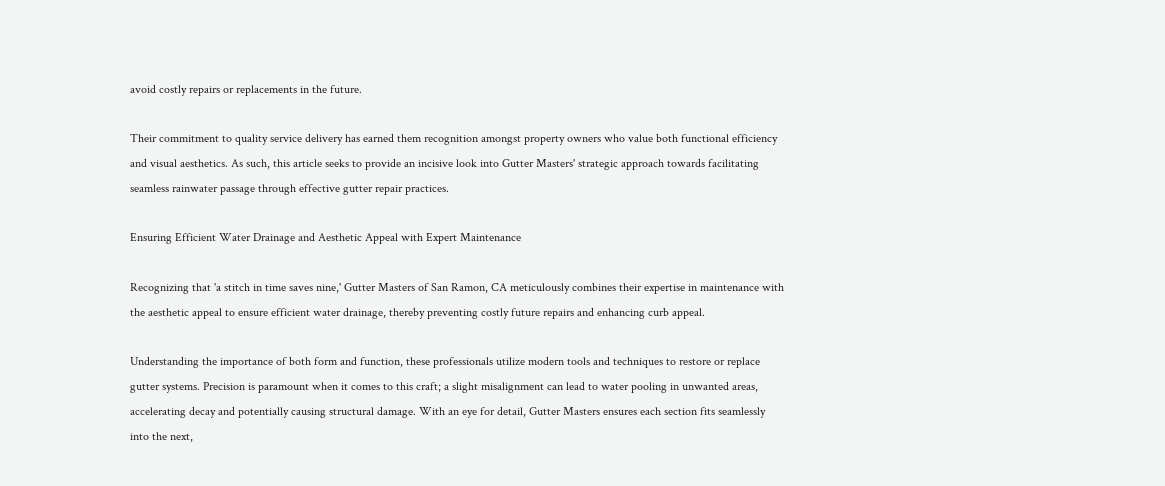avoid costly repairs or replacements in the future.

Their commitment to quality service delivery has earned them recognition amongst property owners who value both functional efficiency and visual aesthetics. As such, this article seeks to provide an incisive look into Gutter Masters' strategic approach towards facilitating seamless rainwater passage through effective gutter repair practices.

Ensuring Efficient Water Drainage and Aesthetic Appeal with Expert Maintenance

Recognizing that 'a stitch in time saves nine,' Gutter Masters of San Ramon, CA meticulously combines their expertise in maintenance with the aesthetic appeal to ensure efficient water drainage, thereby preventing costly future repairs and enhancing curb appeal.

Understanding the importance of both form and function, these professionals utilize modern tools and techniques to restore or replace gutter systems. Precision is paramount when it comes to this craft; a slight misalignment can lead to water pooling in unwanted areas, accelerating decay and potentially causing structural damage. With an eye for detail, Gutter Masters ensures each section fits seamlessly into the next,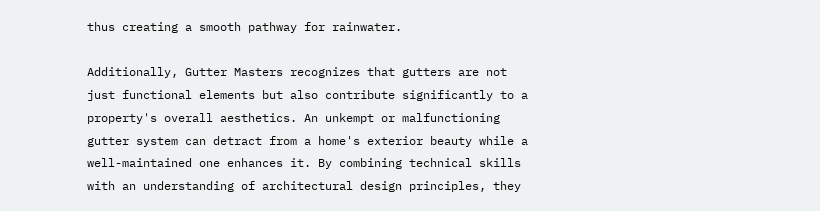thus creating a smooth pathway for rainwater.

Additionally, Gutter Masters recognizes that gutters are not just functional elements but also contribute significantly to a property's overall aesthetics. An unkempt or malfunctioning gutter system can detract from a home's exterior beauty while a well-maintained one enhances it. By combining technical skills with an understanding of architectural design principles, they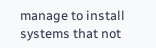manage to install systems that not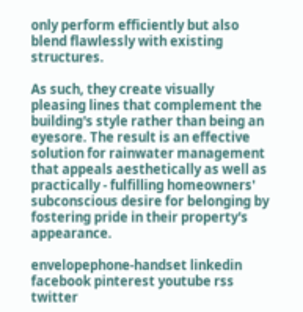only perform efficiently but also blend flawlessly with existing structures.

As such, they create visually pleasing lines that complement the building's style rather than being an eyesore. The result is an effective solution for rainwater management that appeals aesthetically as well as practically - fulfilling homeowners' subconscious desire for belonging by fostering pride in their property's appearance.

envelopephone-handset linkedin facebook pinterest youtube rss twitter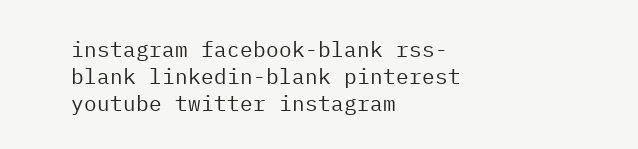instagram facebook-blank rss-blank linkedin-blank pinterest youtube twitter instagram